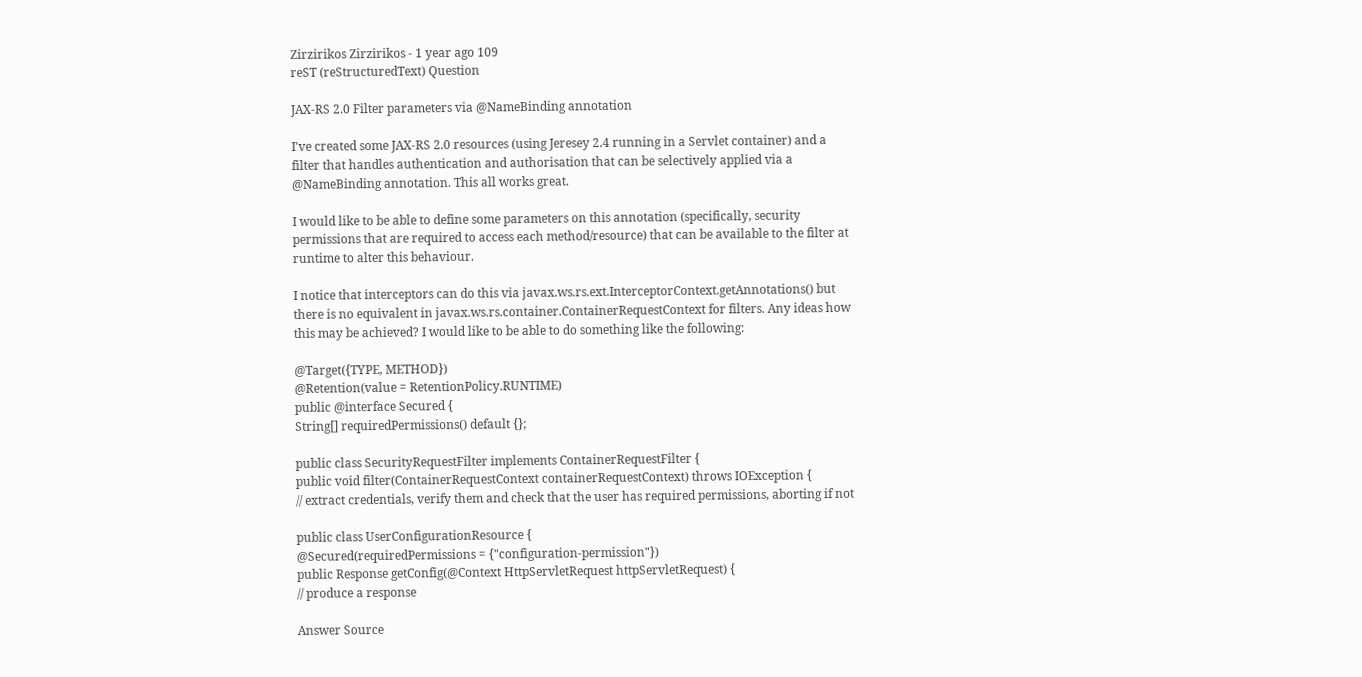Zirzirikos Zirzirikos - 1 year ago 109
reST (reStructuredText) Question

JAX-RS 2.0 Filter parameters via @NameBinding annotation

I've created some JAX-RS 2.0 resources (using Jeresey 2.4 running in a Servlet container) and a filter that handles authentication and authorisation that can be selectively applied via a @NameBinding annotation. This all works great.

I would like to be able to define some parameters on this annotation (specifically, security permissions that are required to access each method/resource) that can be available to the filter at runtime to alter this behaviour.

I notice that interceptors can do this via javax.ws.rs.ext.InterceptorContext.getAnnotations() but there is no equivalent in javax.ws.rs.container.ContainerRequestContext for filters. Any ideas how this may be achieved? I would like to be able to do something like the following:

@Target({TYPE, METHOD})
@Retention(value = RetentionPolicy.RUNTIME)
public @interface Secured {
String[] requiredPermissions() default {};

public class SecurityRequestFilter implements ContainerRequestFilter {
public void filter(ContainerRequestContext containerRequestContext) throws IOException {
// extract credentials, verify them and check that the user has required permissions, aborting if not

public class UserConfigurationResource {
@Secured(requiredPermissions = {"configuration-permission"})
public Response getConfig(@Context HttpServletRequest httpServletRequest) {
// produce a response

Answer Source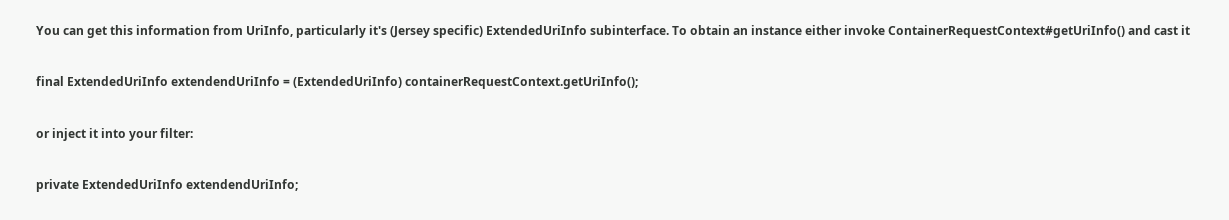You can get this information from UriInfo, particularly it's (Jersey specific) ExtendedUriInfo subinterface. To obtain an instance either invoke ContainerRequestContext#getUriInfo() and cast it

final ExtendedUriInfo extendendUriInfo = (ExtendedUriInfo) containerRequestContext.getUriInfo();

or inject it into your filter:

private ExtendedUriInfo extendendUriInfo;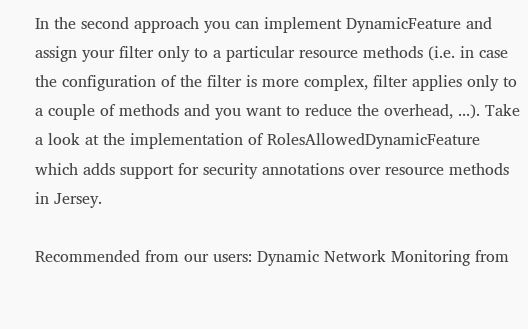In the second approach you can implement DynamicFeature and assign your filter only to a particular resource methods (i.e. in case the configuration of the filter is more complex, filter applies only to a couple of methods and you want to reduce the overhead, ...). Take a look at the implementation of RolesAllowedDynamicFeature which adds support for security annotations over resource methods in Jersey.

Recommended from our users: Dynamic Network Monitoring from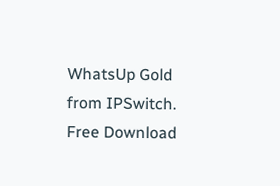WhatsUp Gold from IPSwitch. Free Download